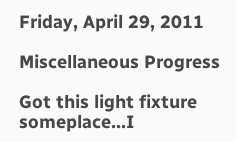Friday, April 29, 2011

Miscellaneous Progress

Got this light fixture someplace...I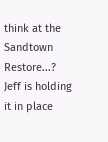think at the Sandtown Restore...?  Jeff is holding it in place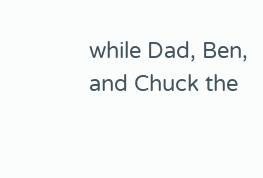while Dad, Ben, and Chuck the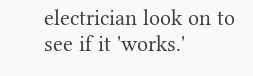electrician look on to see if it 'works.'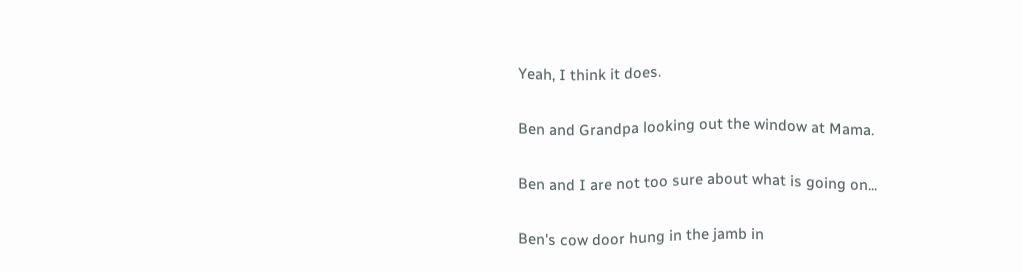Yeah, I think it does.

Ben and Grandpa looking out the window at Mama.

Ben and I are not too sure about what is going on...

Ben's cow door hung in the jamb in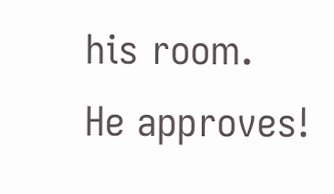his room.  He approves!